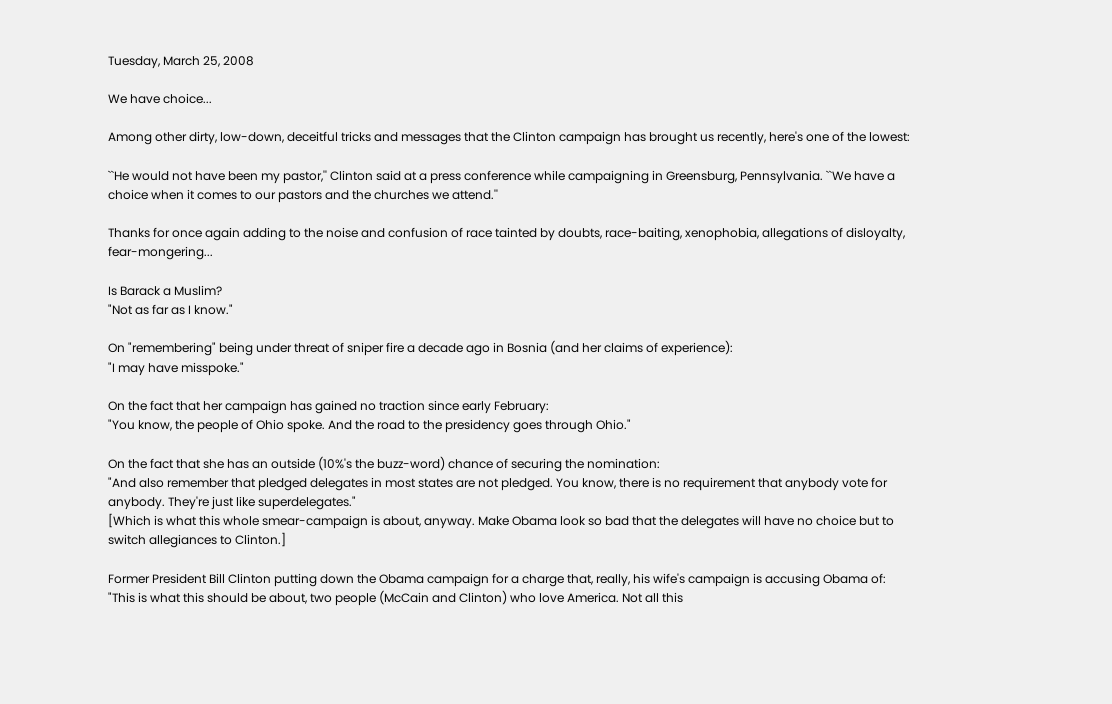Tuesday, March 25, 2008

We have choice...

Among other dirty, low-down, deceitful tricks and messages that the Clinton campaign has brought us recently, here's one of the lowest:

``He would not have been my pastor,'' Clinton said at a press conference while campaigning in Greensburg, Pennsylvania. ``We have a choice when it comes to our pastors and the churches we attend.''

Thanks for once again adding to the noise and confusion of race tainted by doubts, race-baiting, xenophobia, allegations of disloyalty, fear-mongering...

Is Barack a Muslim?
"Not as far as I know."

On "remembering" being under threat of sniper fire a decade ago in Bosnia (and her claims of experience):
"I may have misspoke."

On the fact that her campaign has gained no traction since early February:
"You know, the people of Ohio spoke. And the road to the presidency goes through Ohio."

On the fact that she has an outside (10%'s the buzz-word) chance of securing the nomination:
"And also remember that pledged delegates in most states are not pledged. You know, there is no requirement that anybody vote for anybody. They're just like superdelegates."
[Which is what this whole smear-campaign is about, anyway. Make Obama look so bad that the delegates will have no choice but to switch allegiances to Clinton.]

Former President Bill Clinton putting down the Obama campaign for a charge that, really, his wife's campaign is accusing Obama of:
"This is what this should be about, two people (McCain and Clinton) who love America. Not all this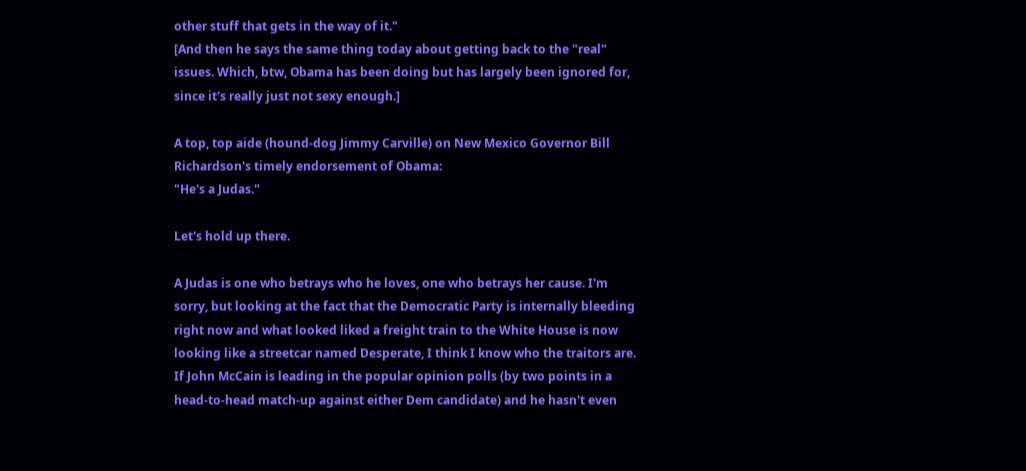other stuff that gets in the way of it."
[And then he says the same thing today about getting back to the "real" issues. Which, btw, Obama has been doing but has largely been ignored for, since it's really just not sexy enough.]

A top, top aide (hound-dog Jimmy Carville) on New Mexico Governor Bill Richardson's timely endorsement of Obama:
"He's a Judas."

Let's hold up there.

A Judas is one who betrays who he loves, one who betrays her cause. I'm sorry, but looking at the fact that the Democratic Party is internally bleeding right now and what looked liked a freight train to the White House is now looking like a streetcar named Desperate, I think I know who the traitors are. If John McCain is leading in the popular opinion polls (by two points in a head-to-head match-up against either Dem candidate) and he hasn't even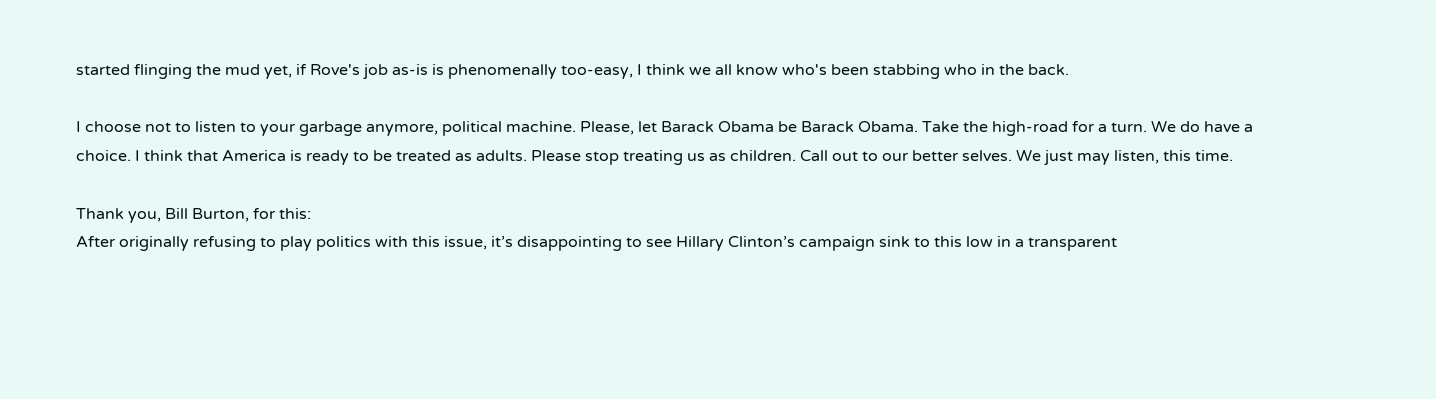started flinging the mud yet, if Rove's job as-is is phenomenally too-easy, I think we all know who's been stabbing who in the back.

I choose not to listen to your garbage anymore, political machine. Please, let Barack Obama be Barack Obama. Take the high-road for a turn. We do have a choice. I think that America is ready to be treated as adults. Please stop treating us as children. Call out to our better selves. We just may listen, this time.

Thank you, Bill Burton, for this:
After originally refusing to play politics with this issue, it’s disappointing to see Hillary Clinton’s campaign sink to this low in a transparent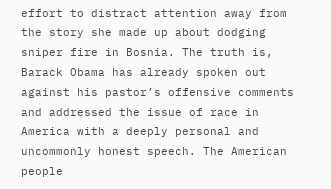effort to distract attention away from the story she made up about dodging sniper fire in Bosnia. The truth is, Barack Obama has already spoken out against his pastor’s offensive comments and addressed the issue of race in America with a deeply personal and uncommonly honest speech. The American people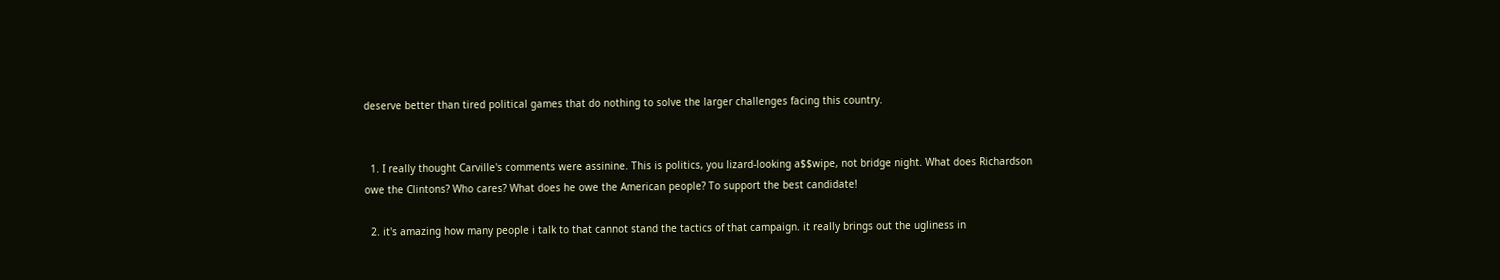deserve better than tired political games that do nothing to solve the larger challenges facing this country.


  1. I really thought Carville's comments were assinine. This is politics, you lizard-looking a$$wipe, not bridge night. What does Richardson owe the Clintons? Who cares? What does he owe the American people? To support the best candidate!

  2. it's amazing how many people i talk to that cannot stand the tactics of that campaign. it really brings out the ugliness in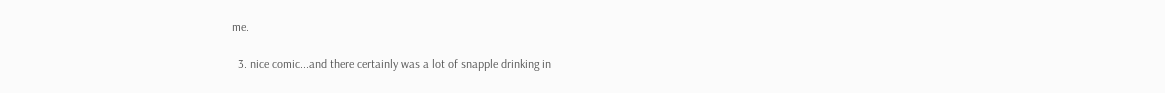me.

  3. nice comic...and there certainly was a lot of snapple drinking in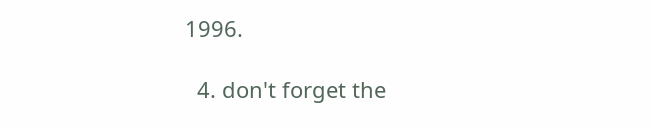1996.

  4. don't forget the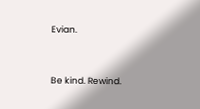Evian.


Be kind. Rewind.